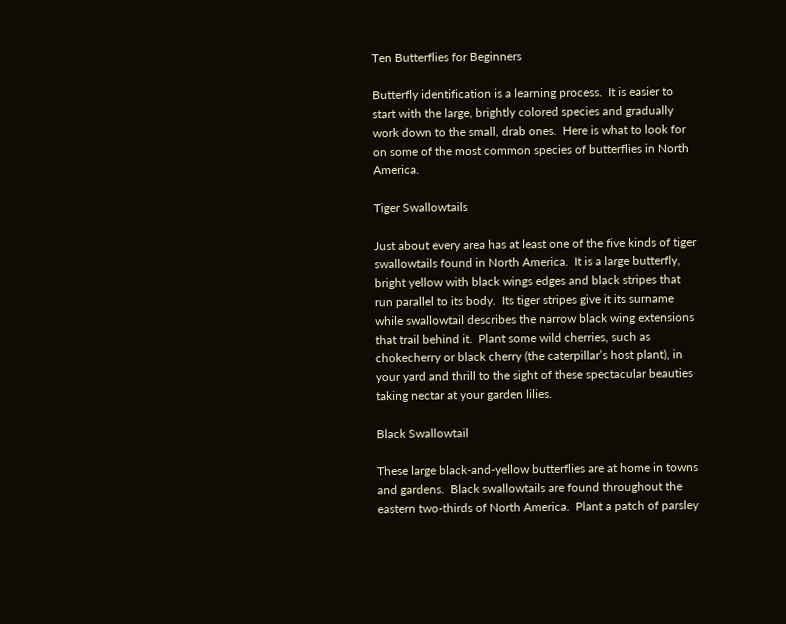Ten Butterflies for Beginners

Butterfly identification is a learning process.  It is easier to start with the large, brightly colored species and gradually work down to the small, drab ones.  Here is what to look for on some of the most common species of butterflies in North America.

Tiger Swallowtails

Just about every area has at least one of the five kinds of tiger swallowtails found in North America.  It is a large butterfly, bright yellow with black wings edges and black stripes that run parallel to its body.  Its tiger stripes give it its surname while swallowtail describes the narrow black wing extensions that trail behind it.  Plant some wild cherries, such as chokecherry or black cherry (the caterpillar’s host plant), in your yard and thrill to the sight of these spectacular beauties taking nectar at your garden lilies.

Black Swallowtail

These large black-and-yellow butterflies are at home in towns and gardens.  Black swallowtails are found throughout the eastern two-thirds of North America.  Plant a patch of parsley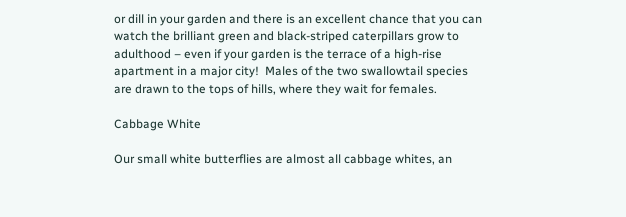or dill in your garden and there is an excellent chance that you can watch the brilliant green and black-striped caterpillars grow to adulthood – even if your garden is the terrace of a high-rise apartment in a major city!  Males of the two swallowtail species are drawn to the tops of hills, where they wait for females.

Cabbage White

Our small white butterflies are almost all cabbage whites, an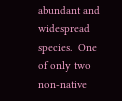abundant and widespread species.  One of only two non-native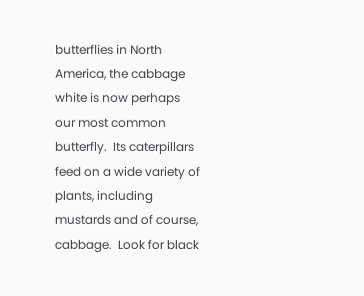butterflies in North America, the cabbage white is now perhaps our most common butterfly.  Its caterpillars feed on a wide variety of plants, including mustards and of course, cabbage.  Look for black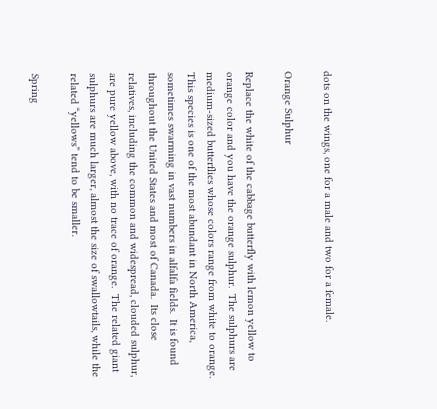dots on the wings, one for a male and two for a female.

Orange Sulphur

Replace the white of the cabbage butterfly with lemon yellow to orange color and you have the orange sulphur.  The sulphurs are medium-sized butterflies whose colors range from white to orange.  This species is one of the most abundant in North America, sometimes swarming in vast numbers in alfalfa fields.  It is found throughout the United States and most of Canada.  Its close relatives, including the common and widespread, clouded sulphur, are pure yellow above, with no trace of orange.  The related giant sulphurs are much larger, almost the size of swallowtails, while the related “yellows” tend to be smaller.

Spring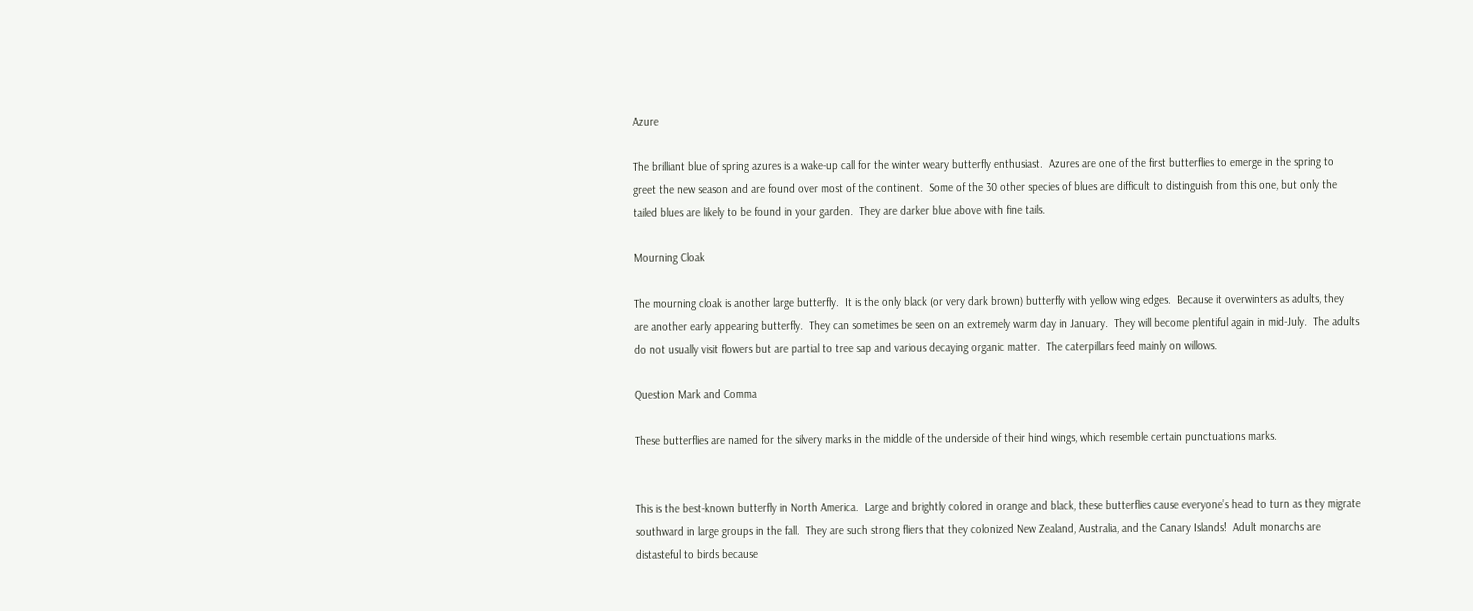Azure

The brilliant blue of spring azures is a wake-up call for the winter weary butterfly enthusiast.  Azures are one of the first butterflies to emerge in the spring to greet the new season and are found over most of the continent.  Some of the 30 other species of blues are difficult to distinguish from this one, but only the tailed blues are likely to be found in your garden.  They are darker blue above with fine tails.

Mourning Cloak

The mourning cloak is another large butterfly.  It is the only black (or very dark brown) butterfly with yellow wing edges.  Because it overwinters as adults, they are another early appearing butterfly.  They can sometimes be seen on an extremely warm day in January.  They will become plentiful again in mid-July.  The adults do not usually visit flowers but are partial to tree sap and various decaying organic matter.  The caterpillars feed mainly on willows.

Question Mark and Comma

These butterflies are named for the silvery marks in the middle of the underside of their hind wings, which resemble certain punctuations marks.


This is the best-known butterfly in North America.  Large and brightly colored in orange and black, these butterflies cause everyone’s head to turn as they migrate southward in large groups in the fall.  They are such strong fliers that they colonized New Zealand, Australia, and the Canary Islands!  Adult monarchs are distasteful to birds because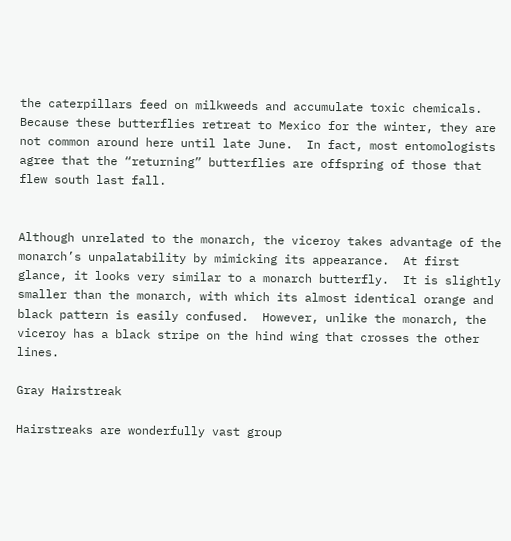the caterpillars feed on milkweeds and accumulate toxic chemicals.  Because these butterflies retreat to Mexico for the winter, they are not common around here until late June.  In fact, most entomologists agree that the “returning” butterflies are offspring of those that flew south last fall.


Although unrelated to the monarch, the viceroy takes advantage of the monarch’s unpalatability by mimicking its appearance.  At first glance, it looks very similar to a monarch butterfly.  It is slightly smaller than the monarch, with which its almost identical orange and black pattern is easily confused.  However, unlike the monarch, the viceroy has a black stripe on the hind wing that crosses the other lines.

Gray Hairstreak

Hairstreaks are wonderfully vast group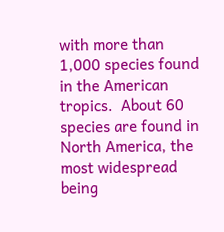with more than 1,000 species found in the American tropics.  About 60 species are found in North America, the most widespread being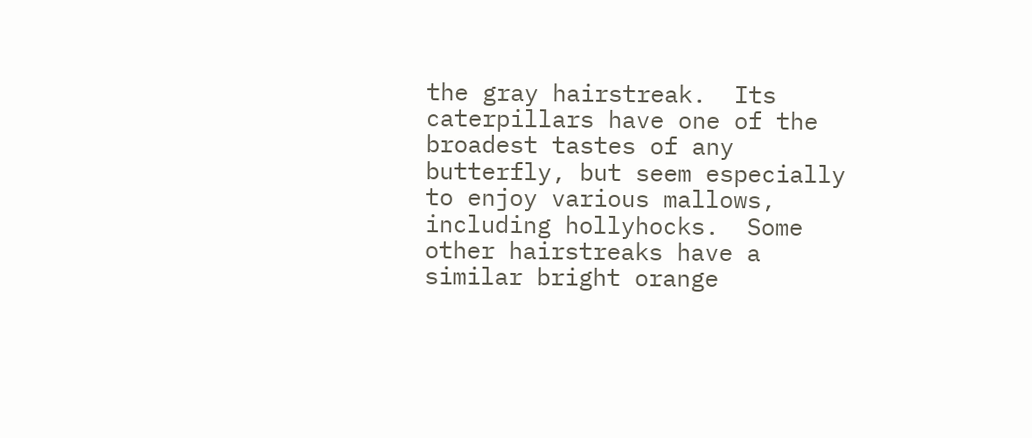the gray hairstreak.  Its caterpillars have one of the broadest tastes of any butterfly, but seem especially to enjoy various mallows, including hollyhocks.  Some other hairstreaks have a similar bright orange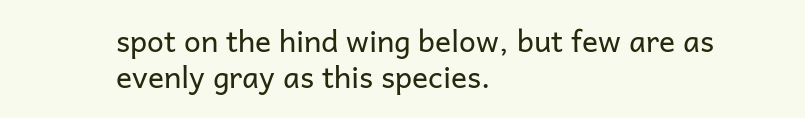spot on the hind wing below, but few are as evenly gray as this species.